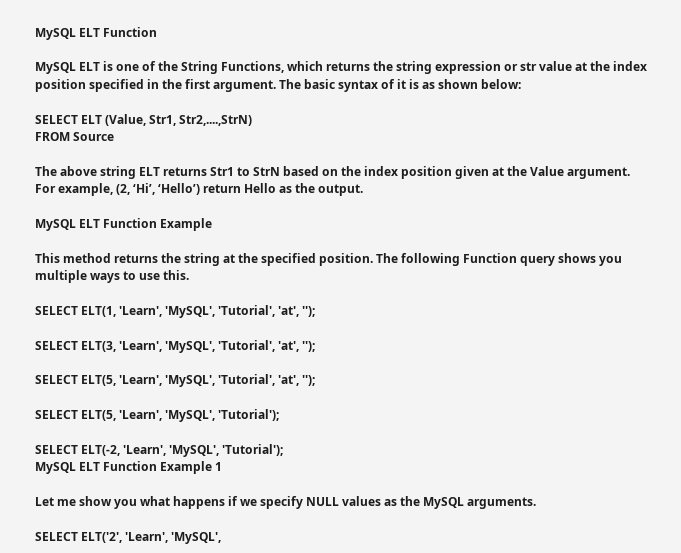MySQL ELT Function

MySQL ELT is one of the String Functions, which returns the string expression or str value at the index position specified in the first argument. The basic syntax of it is as shown below:

SELECT ELT (Value, Str1, Str2,....,StrN)
FROM Source

The above string ELT returns Str1 to StrN based on the index position given at the Value argument. For example, (2, ‘Hi’, ‘Hello’) return Hello as the output.

MySQL ELT Function Example

This method returns the string at the specified position. The following Function query shows you multiple ways to use this.

SELECT ELT(1, 'Learn', 'MySQL', 'Tutorial', 'at', '');

SELECT ELT(3, 'Learn', 'MySQL', 'Tutorial', 'at', '');

SELECT ELT(5, 'Learn', 'MySQL', 'Tutorial', 'at', '');

SELECT ELT(5, 'Learn', 'MySQL', 'Tutorial');

SELECT ELT(-2, 'Learn', 'MySQL', 'Tutorial');
MySQL ELT Function Example 1

Let me show you what happens if we specify NULL values as the MySQL arguments.

SELECT ELT('2', 'Learn', 'MySQL',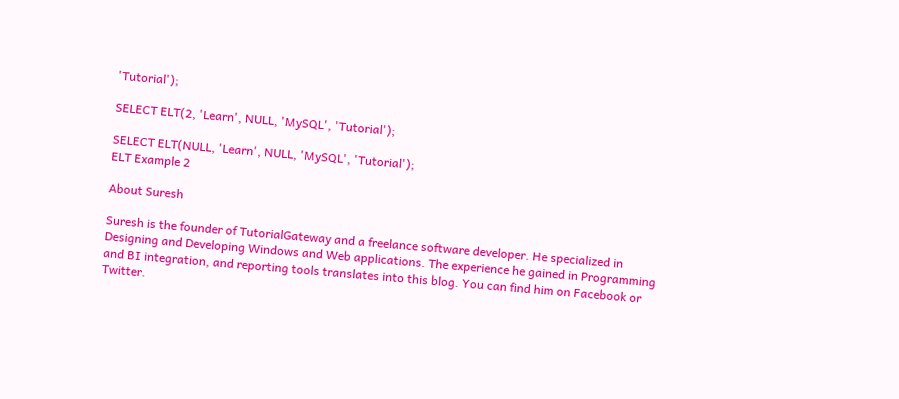'Tutorial');

SELECT ELT(2, 'Learn', NULL, 'MySQL', 'Tutorial');

SELECT ELT(NULL, 'Learn', NULL, 'MySQL', 'Tutorial');
ELT Example 2

About Suresh

Suresh is the founder of TutorialGateway and a freelance software developer. He specialized in Designing and Developing Windows and Web applications. The experience he gained in Programming and BI integration, and reporting tools translates into this blog. You can find him on Facebook or Twitter.